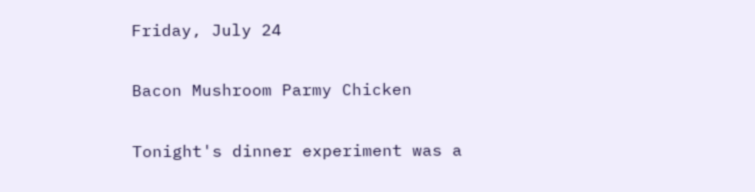Friday, July 24

Bacon Mushroom Parmy Chicken

Tonight's dinner experiment was a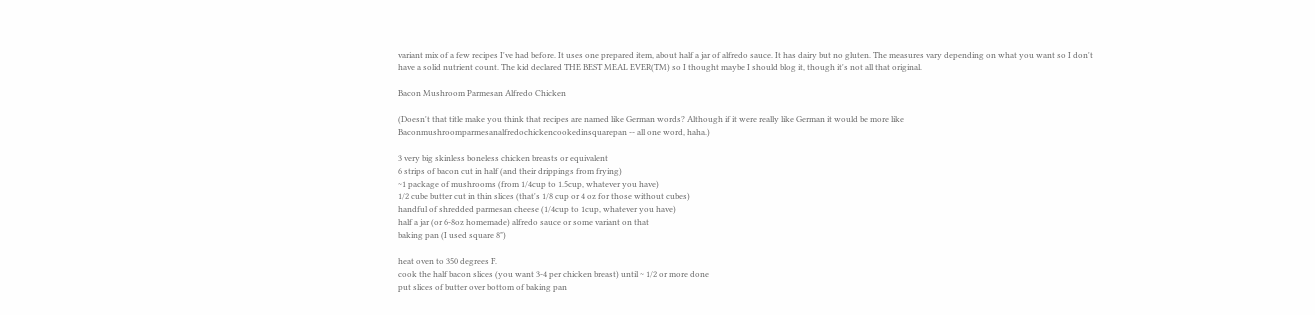variant mix of a few recipes I've had before. It uses one prepared item, about half a jar of alfredo sauce. It has dairy but no gluten. The measures vary depending on what you want so I don't have a solid nutrient count. The kid declared THE BEST MEAL EVER(TM) so I thought maybe I should blog it, though it's not all that original.

Bacon Mushroom Parmesan Alfredo Chicken

(Doesn't that title make you think that recipes are named like German words? Although if it were really like German it would be more like Baconmushroomparmesanalfredochickencookedinsquarepan -- all one word, haha.)

3 very big skinless boneless chicken breasts or equivalent
6 strips of bacon cut in half (and their drippings from frying)
~1 package of mushrooms (from 1/4cup to 1.5cup, whatever you have)
1/2 cube butter cut in thin slices (that's 1/8 cup or 4 oz for those without cubes)
handful of shredded parmesan cheese (1/4cup to 1cup, whatever you have)
half a jar (or 6-8oz homemade) alfredo sauce or some variant on that
baking pan (I used square 8")

heat oven to 350 degrees F.
cook the half bacon slices (you want 3-4 per chicken breast) until ~ 1/2 or more done
put slices of butter over bottom of baking pan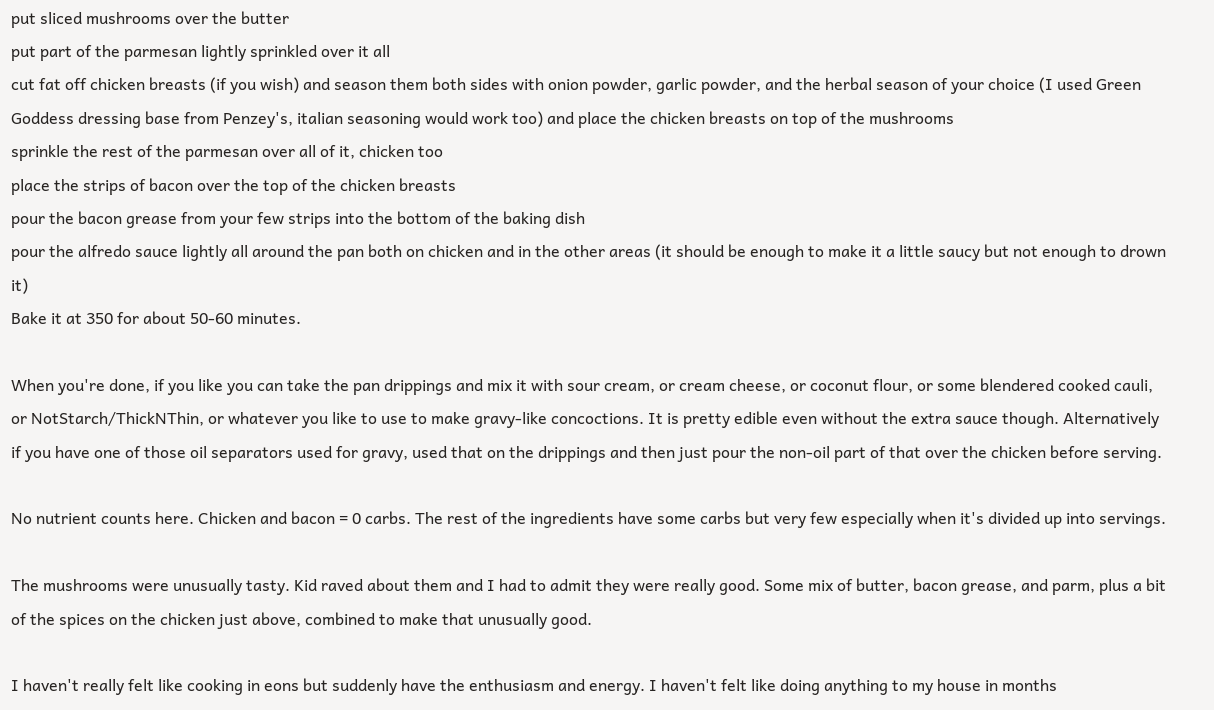put sliced mushrooms over the butter
put part of the parmesan lightly sprinkled over it all
cut fat off chicken breasts (if you wish) and season them both sides with onion powder, garlic powder, and the herbal season of your choice (I used Green Goddess dressing base from Penzey's, italian seasoning would work too) and place the chicken breasts on top of the mushrooms
sprinkle the rest of the parmesan over all of it, chicken too
place the strips of bacon over the top of the chicken breasts
pour the bacon grease from your few strips into the bottom of the baking dish
pour the alfredo sauce lightly all around the pan both on chicken and in the other areas (it should be enough to make it a little saucy but not enough to drown it)
Bake it at 350 for about 50-60 minutes.

When you're done, if you like you can take the pan drippings and mix it with sour cream, or cream cheese, or coconut flour, or some blendered cooked cauli, or NotStarch/ThickNThin, or whatever you like to use to make gravy-like concoctions. It is pretty edible even without the extra sauce though. Alternatively if you have one of those oil separators used for gravy, used that on the drippings and then just pour the non-oil part of that over the chicken before serving.

No nutrient counts here. Chicken and bacon = 0 carbs. The rest of the ingredients have some carbs but very few especially when it's divided up into servings.

The mushrooms were unusually tasty. Kid raved about them and I had to admit they were really good. Some mix of butter, bacon grease, and parm, plus a bit of the spices on the chicken just above, combined to make that unusually good.

I haven't really felt like cooking in eons but suddenly have the enthusiasm and energy. I haven't felt like doing anything to my house in months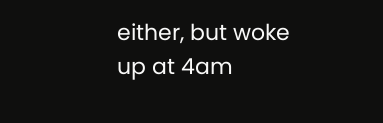either, but woke up at 4am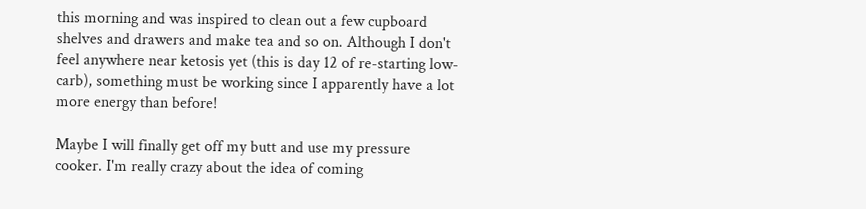this morning and was inspired to clean out a few cupboard shelves and drawers and make tea and so on. Although I don't feel anywhere near ketosis yet (this is day 12 of re-starting low-carb), something must be working since I apparently have a lot more energy than before!

Maybe I will finally get off my butt and use my pressure cooker. I'm really crazy about the idea of coming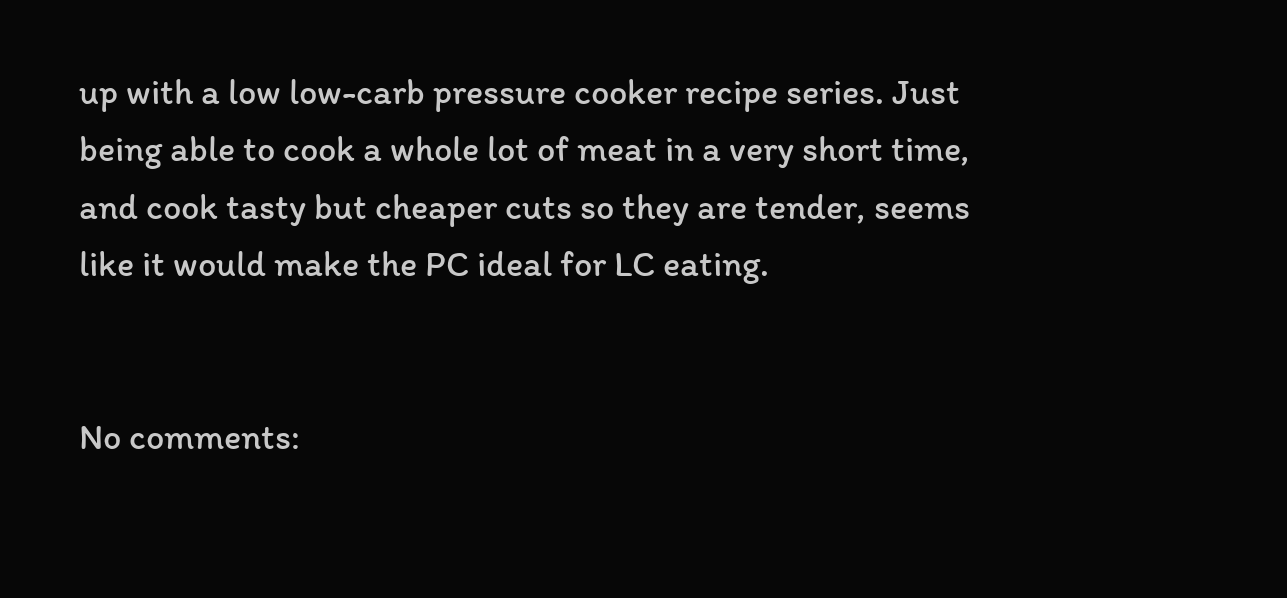up with a low low-carb pressure cooker recipe series. Just being able to cook a whole lot of meat in a very short time, and cook tasty but cheaper cuts so they are tender, seems like it would make the PC ideal for LC eating.


No comments: